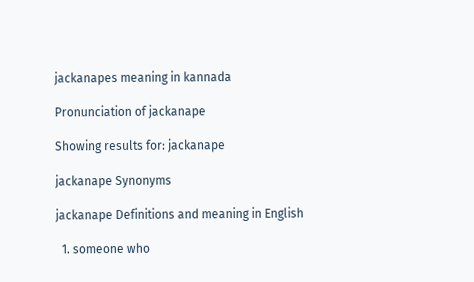jackanapes meaning in kannada

Pronunciation of jackanape

Showing results for: jackanape

jackanape Synonyms

jackanape Definitions and meaning in English

  1. someone who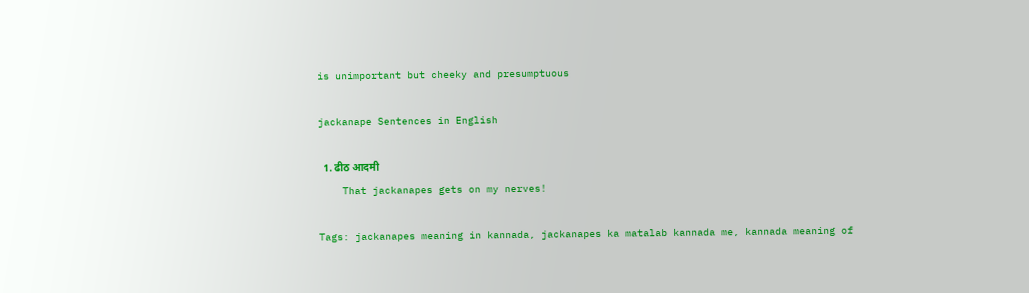is unimportant but cheeky and presumptuous

jackanape Sentences in English

  1. ढीठ आदमी
    That jackanapes gets on my nerves!

Tags: jackanapes meaning in kannada, jackanapes ka matalab kannada me, kannada meaning of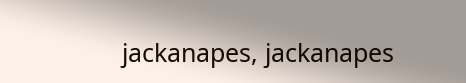jackanapes, jackanapes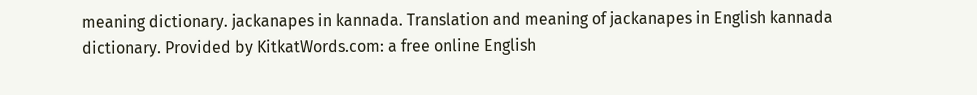meaning dictionary. jackanapes in kannada. Translation and meaning of jackanapes in English kannada dictionary. Provided by KitkatWords.com: a free online English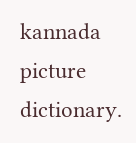kannada picture dictionary.